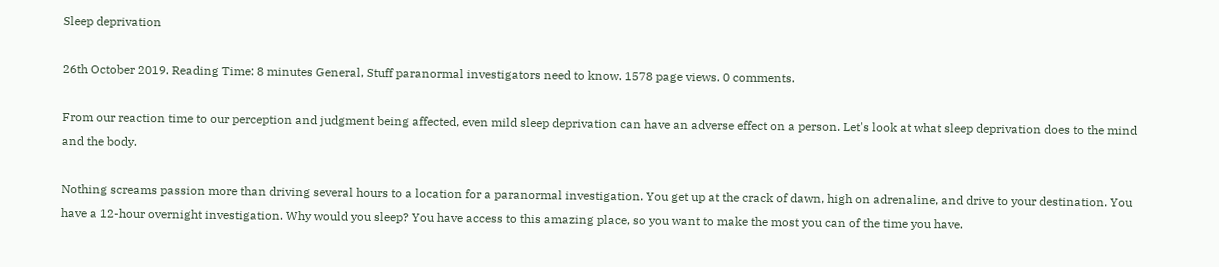Sleep deprivation

26th October 2019. Reading Time: 8 minutes General, Stuff paranormal investigators need to know. 1578 page views. 0 comments.

From our reaction time to our perception and judgment being affected, even mild sleep deprivation can have an adverse effect on a person. Let's look at what sleep deprivation does to the mind and the body.

Nothing screams passion more than driving several hours to a location for a paranormal investigation. You get up at the crack of dawn, high on adrenaline, and drive to your destination. You have a 12-hour overnight investigation. Why would you sleep? You have access to this amazing place, so you want to make the most you can of the time you have.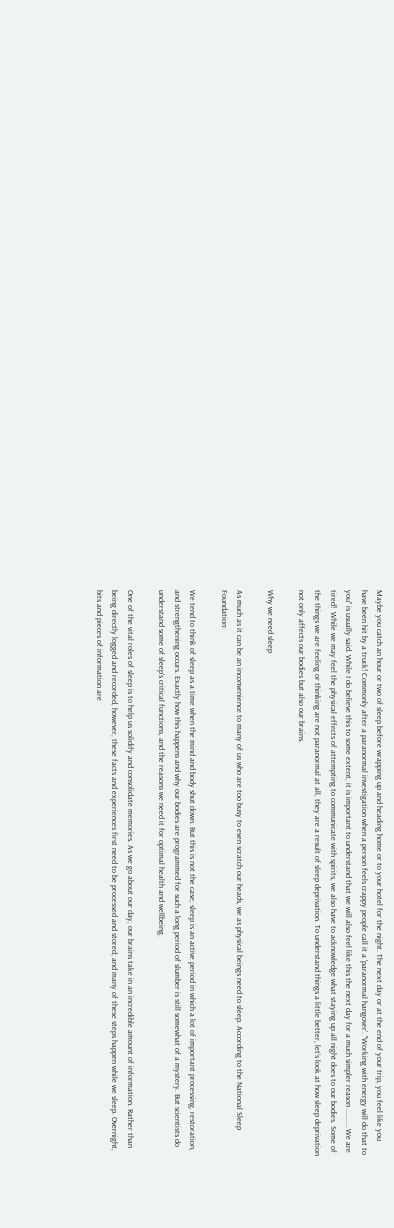Maybe you catch an hour or two of sleep before wrapping up and heading home or to your hotel for the night. The next day or at the end of your trip, you feel like you have been hit by a truck! Commonly after a paranormal investigation when a person feels crappy people call it a 'paranormal hangover'. "Working with energy will do that to you" is usually said. While I do believe this to some extent, it is important to understand that we will also feel like this the next day for a much simpler reason ......... We are tired!  While we may feel the physical effects of attempting to communicate with spirits, we also have to acknowledge what staying up all night does to our bodies. Some of the things we are feeling or thinking are not paranormal at all, they are a result of sleep deprivation. To understand things a little better, let's look at how sleep deprivation not only affects our bodies but also our brains.

Why we need sleep

As much as it can be an inconvenience to many of us who are too busy to even scratch our heads, we as physical beings need to sleep. According to the National Sleep Foundation:

We tend to think of sleep as a time when the mind and body shut down. But this is not the case; sleep is an active period in which a lot of important processing, restoration, and strengthening occurs. Exactly how this happens and why our bodies are programmed for such a long period of slumber is still somewhat of a mystery. But scientists do understand some of sleep's critical functions, and the reasons we need it for optimal health and wellbeing.

One of the vital roles of sleep is to help us solidify and consolidate memories. As we go about our day, our brains take in an incredible amount of information. Rather than being directly logged and recorded, however, these facts and experiences first need to be processed and stored; and many of these steps happen while we sleep. Overnight, bits and pieces of information are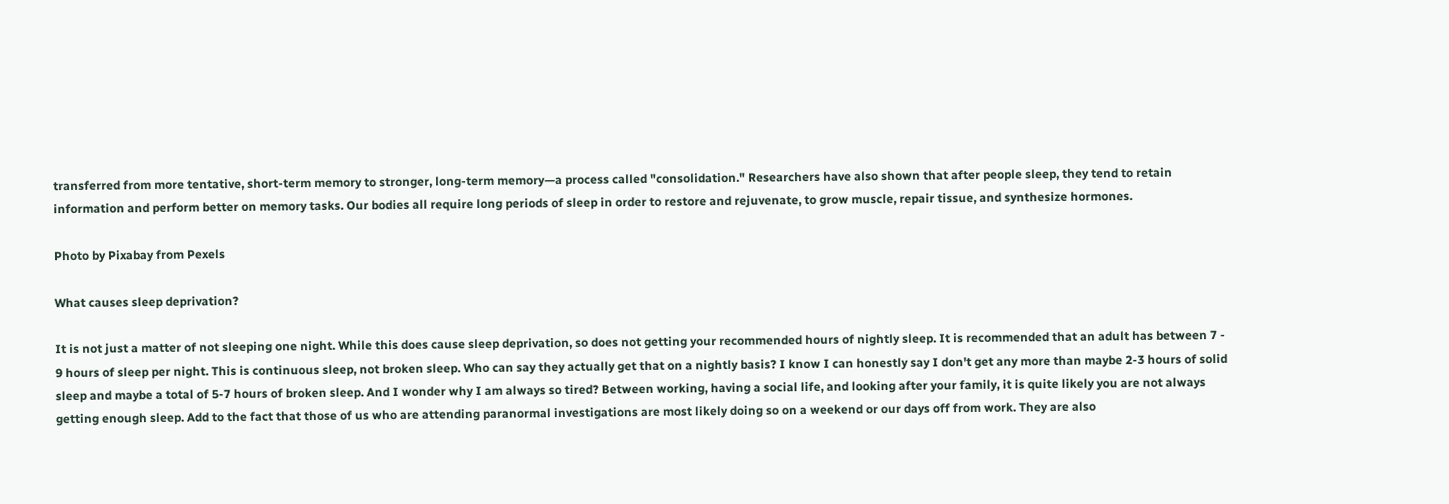transferred from more tentative, short-term memory to stronger, long-term memory—a process called "consolidation." Researchers have also shown that after people sleep, they tend to retain information and perform better on memory tasks. Our bodies all require long periods of sleep in order to restore and rejuvenate, to grow muscle, repair tissue, and synthesize hormones.

Photo by Pixabay from Pexels

What causes sleep deprivation?

It is not just a matter of not sleeping one night. While this does cause sleep deprivation, so does not getting your recommended hours of nightly sleep. It is recommended that an adult has between 7 - 9 hours of sleep per night. This is continuous sleep, not broken sleep. Who can say they actually get that on a nightly basis? I know I can honestly say I don't get any more than maybe 2-3 hours of solid sleep and maybe a total of 5-7 hours of broken sleep. And I wonder why I am always so tired? Between working, having a social life, and looking after your family, it is quite likely you are not always getting enough sleep. Add to the fact that those of us who are attending paranormal investigations are most likely doing so on a weekend or our days off from work. They are also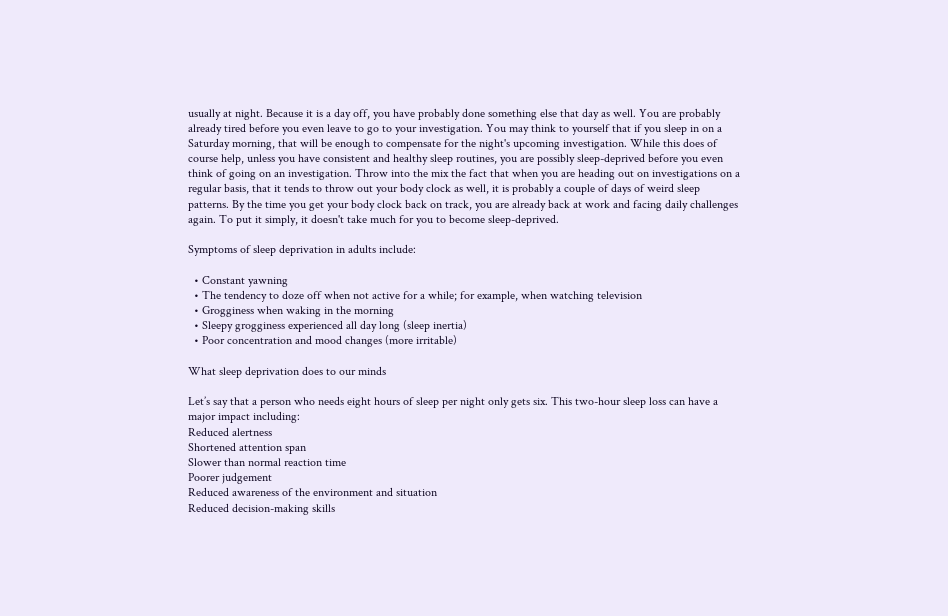usually at night. Because it is a day off, you have probably done something else that day as well. You are probably already tired before you even leave to go to your investigation. You may think to yourself that if you sleep in on a Saturday morning, that will be enough to compensate for the night's upcoming investigation. While this does of course help, unless you have consistent and healthy sleep routines, you are possibly sleep-deprived before you even think of going on an investigation. Throw into the mix the fact that when you are heading out on investigations on a regular basis, that it tends to throw out your body clock as well, it is probably a couple of days of weird sleep patterns. By the time you get your body clock back on track, you are already back at work and facing daily challenges again. To put it simply, it doesn't take much for you to become sleep-deprived.

Symptoms of sleep deprivation in adults include:

  • Constant yawning
  • The tendency to doze off when not active for a while; for example, when watching television
  • Grogginess when waking in the morning
  • Sleepy grogginess experienced all day long (sleep inertia)
  • Poor concentration and mood changes (more irritable)

What sleep deprivation does to our minds

Let’s say that a person who needs eight hours of sleep per night only gets six. This two-hour sleep loss can have a major impact including:
Reduced alertness
Shortened attention span
Slower than normal reaction time
Poorer judgement
Reduced awareness of the environment and situation
Reduced decision-making skills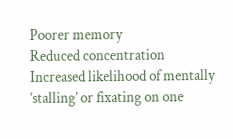Poorer memory
Reduced concentration
Increased likelihood of mentally ‘stalling’ or fixating on one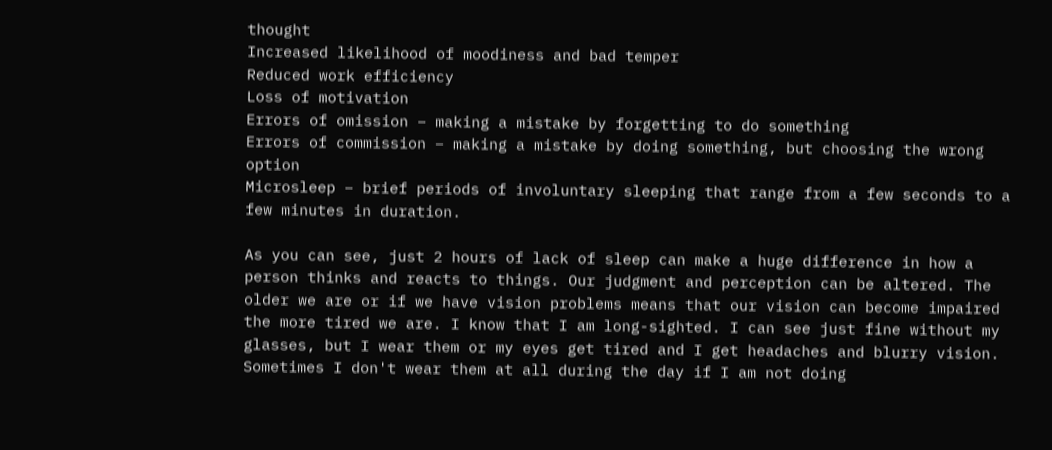thought
Increased likelihood of moodiness and bad temper
Reduced work efficiency
Loss of motivation
Errors of omission – making a mistake by forgetting to do something
Errors of commission – making a mistake by doing something, but choosing the wrong option
Microsleep – brief periods of involuntary sleeping that range from a few seconds to a few minutes in duration.

As you can see, just 2 hours of lack of sleep can make a huge difference in how a person thinks and reacts to things. Our judgment and perception can be altered. The older we are or if we have vision problems means that our vision can become impaired the more tired we are. I know that I am long-sighted. I can see just fine without my glasses, but I wear them or my eyes get tired and I get headaches and blurry vision. Sometimes I don't wear them at all during the day if I am not doing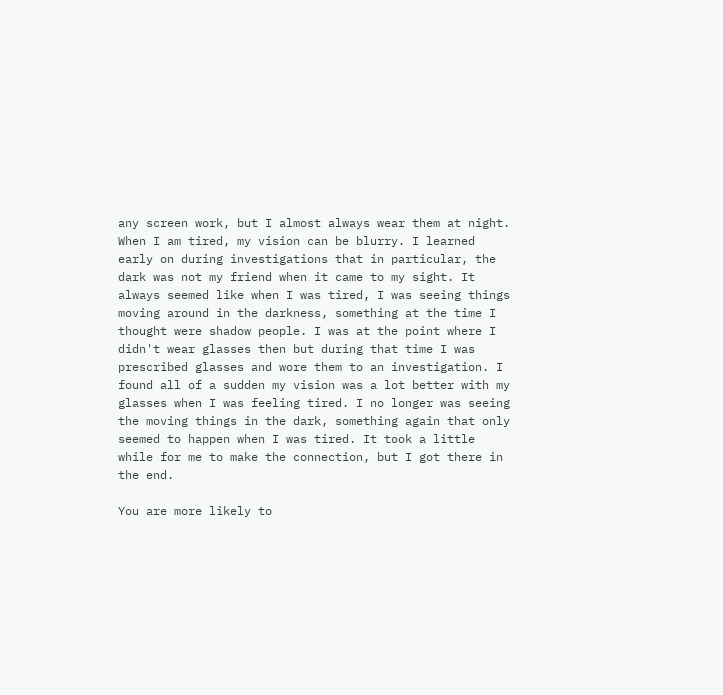any screen work, but I almost always wear them at night. When I am tired, my vision can be blurry. I learned early on during investigations that in particular, the dark was not my friend when it came to my sight. It always seemed like when I was tired, I was seeing things moving around in the darkness, something at the time I thought were shadow people. I was at the point where I didn't wear glasses then but during that time I was prescribed glasses and wore them to an investigation. I found all of a sudden my vision was a lot better with my glasses when I was feeling tired. I no longer was seeing the moving things in the dark, something again that only seemed to happen when I was tired. It took a little while for me to make the connection, but I got there in the end.

You are more likely to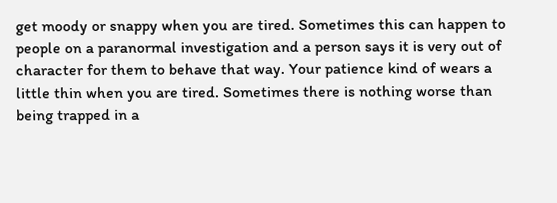get moody or snappy when you are tired. Sometimes this can happen to people on a paranormal investigation and a person says it is very out of character for them to behave that way. Your patience kind of wears a little thin when you are tired. Sometimes there is nothing worse than being trapped in a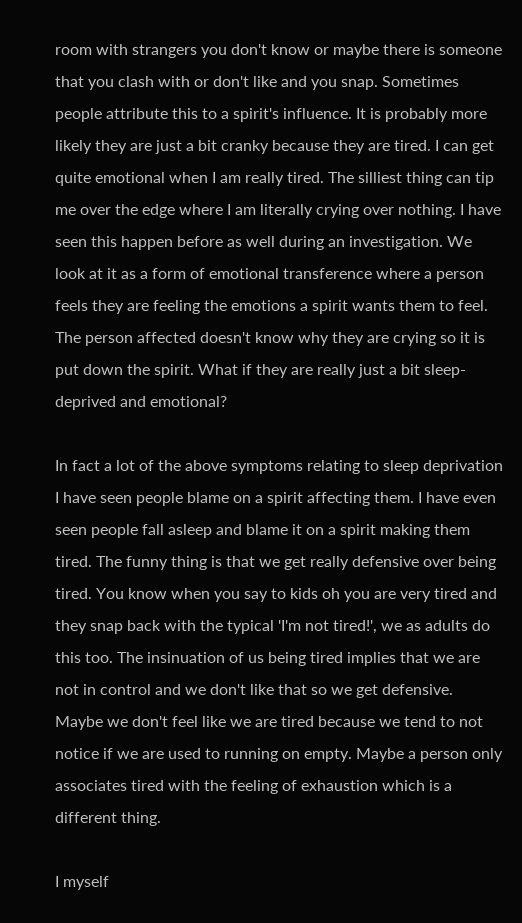room with strangers you don't know or maybe there is someone that you clash with or don't like and you snap. Sometimes people attribute this to a spirit's influence. It is probably more likely they are just a bit cranky because they are tired. I can get quite emotional when I am really tired. The silliest thing can tip me over the edge where I am literally crying over nothing. I have seen this happen before as well during an investigation. We look at it as a form of emotional transference where a person feels they are feeling the emotions a spirit wants them to feel. The person affected doesn't know why they are crying so it is put down the spirit. What if they are really just a bit sleep-deprived and emotional?

In fact a lot of the above symptoms relating to sleep deprivation I have seen people blame on a spirit affecting them. I have even seen people fall asleep and blame it on a spirit making them tired. The funny thing is that we get really defensive over being tired. You know when you say to kids oh you are very tired and they snap back with the typical 'I'm not tired!', we as adults do this too. The insinuation of us being tired implies that we are not in control and we don't like that so we get defensive. Maybe we don't feel like we are tired because we tend to not notice if we are used to running on empty. Maybe a person only associates tired with the feeling of exhaustion which is a different thing.

I myself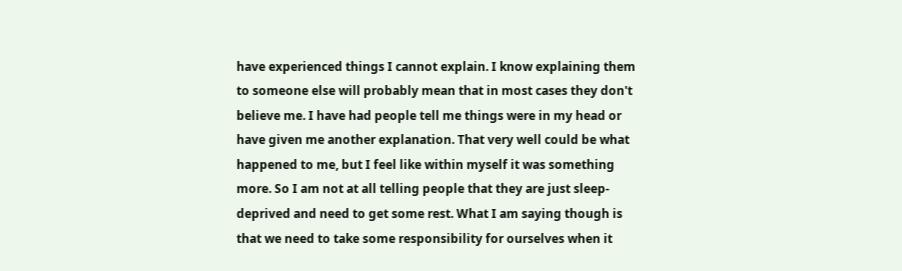have experienced things I cannot explain. I know explaining them to someone else will probably mean that in most cases they don't believe me. I have had people tell me things were in my head or have given me another explanation. That very well could be what happened to me, but I feel like within myself it was something more. So I am not at all telling people that they are just sleep-deprived and need to get some rest. What I am saying though is that we need to take some responsibility for ourselves when it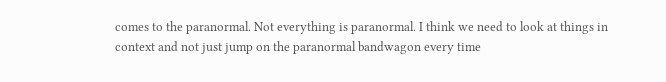comes to the paranormal. Not everything is paranormal. I think we need to look at things in context and not just jump on the paranormal bandwagon every time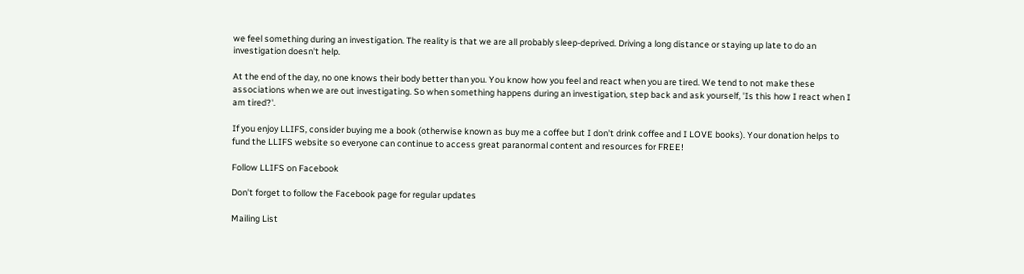we feel something during an investigation. The reality is that we are all probably sleep-deprived. Driving a long distance or staying up late to do an investigation doesn't help.

At the end of the day, no one knows their body better than you. You know how you feel and react when you are tired. We tend to not make these associations when we are out investigating. So when something happens during an investigation, step back and ask yourself, 'Is this how I react when I am tired?'.

If you enjoy LLIFS, consider buying me a book (otherwise known as buy me a coffee but I don't drink coffee and I LOVE books). Your donation helps to fund the LLIFS website so everyone can continue to access great paranormal content and resources for FREE!

Follow LLIFS on Facebook

Don't forget to follow the Facebook page for regular updates

Mailing List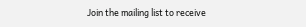Join the mailing list to receive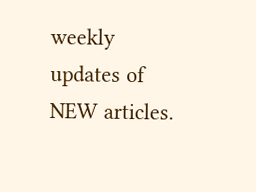weekly updates of NEW articles.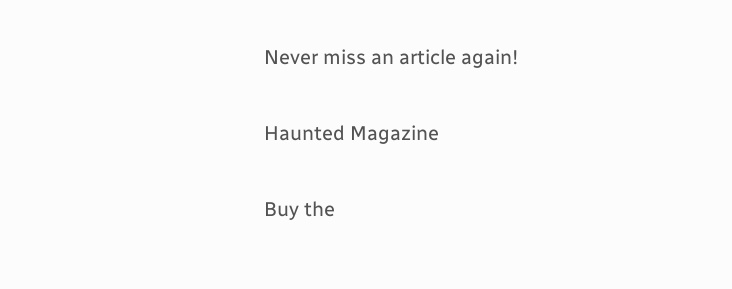Never miss an article again!

Haunted Magazine

Buy the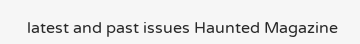latest and past issues Haunted Magazine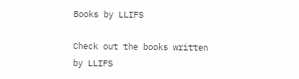Books by LLIFS

Check out the books written by LLIFS